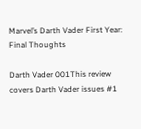Marvel’s Darth Vader First Year: Final Thoughts

Darth Vader 001This review covers Darth Vader issues #1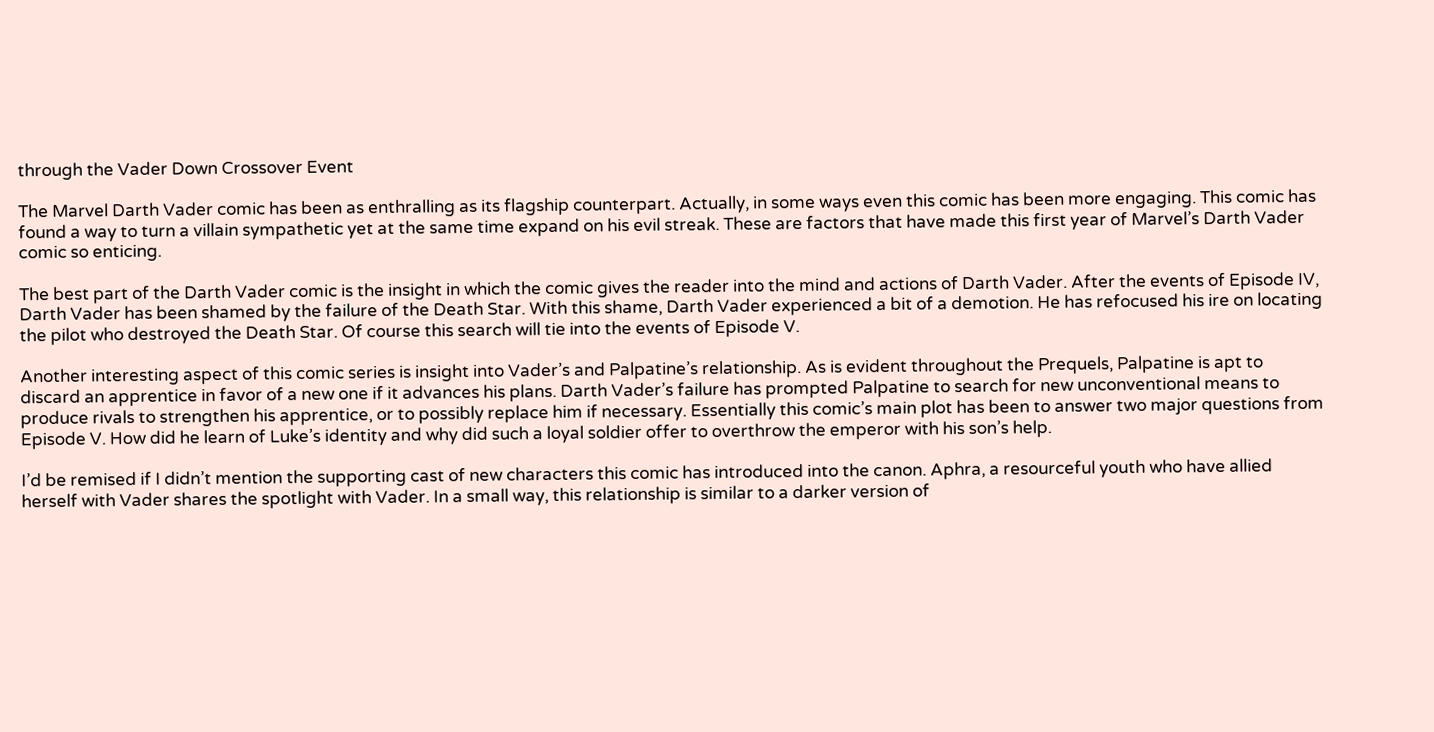through the Vader Down Crossover Event

The Marvel Darth Vader comic has been as enthralling as its flagship counterpart. Actually, in some ways even this comic has been more engaging. This comic has found a way to turn a villain sympathetic yet at the same time expand on his evil streak. These are factors that have made this first year of Marvel’s Darth Vader comic so enticing.

The best part of the Darth Vader comic is the insight in which the comic gives the reader into the mind and actions of Darth Vader. After the events of Episode IV, Darth Vader has been shamed by the failure of the Death Star. With this shame, Darth Vader experienced a bit of a demotion. He has refocused his ire on locating the pilot who destroyed the Death Star. Of course this search will tie into the events of Episode V.

Another interesting aspect of this comic series is insight into Vader’s and Palpatine’s relationship. As is evident throughout the Prequels, Palpatine is apt to discard an apprentice in favor of a new one if it advances his plans. Darth Vader’s failure has prompted Palpatine to search for new unconventional means to produce rivals to strengthen his apprentice, or to possibly replace him if necessary. Essentially this comic’s main plot has been to answer two major questions from Episode V. How did he learn of Luke’s identity and why did such a loyal soldier offer to overthrow the emperor with his son’s help.

I’d be remised if I didn’t mention the supporting cast of new characters this comic has introduced into the canon. Aphra, a resourceful youth who have allied herself with Vader shares the spotlight with Vader. In a small way, this relationship is similar to a darker version of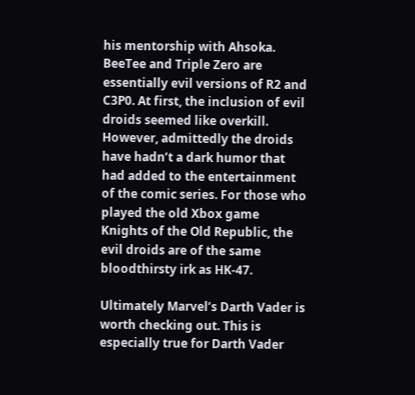his mentorship with Ahsoka. BeeTee and Triple Zero are essentially evil versions of R2 and C3P0. At first, the inclusion of evil droids seemed like overkill. However, admittedly the droids have hadn’t a dark humor that had added to the entertainment of the comic series. For those who played the old Xbox game Knights of the Old Republic, the evil droids are of the same bloodthirsty irk as HK-47.

Ultimately Marvel’s Darth Vader is worth checking out. This is especially true for Darth Vader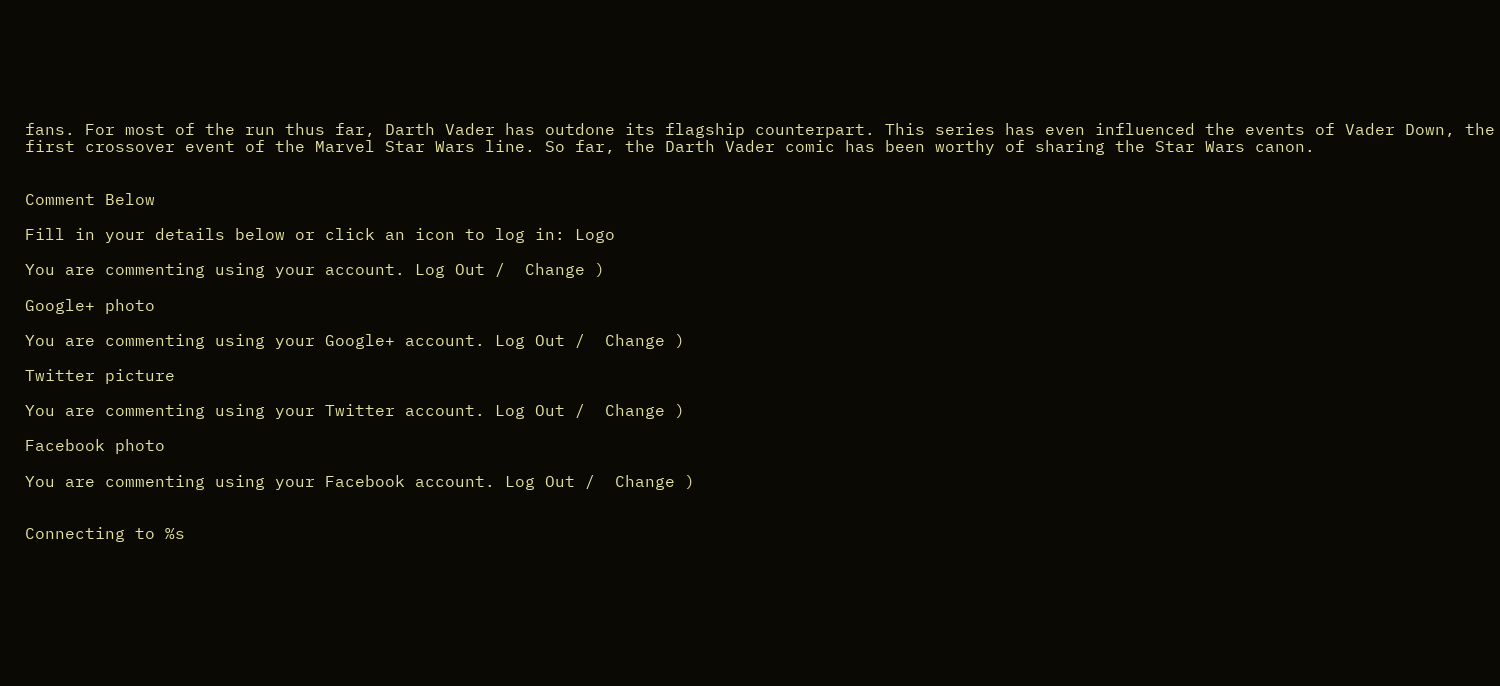fans. For most of the run thus far, Darth Vader has outdone its flagship counterpart. This series has even influenced the events of Vader Down, the first crossover event of the Marvel Star Wars line. So far, the Darth Vader comic has been worthy of sharing the Star Wars canon.


Comment Below

Fill in your details below or click an icon to log in: Logo

You are commenting using your account. Log Out /  Change )

Google+ photo

You are commenting using your Google+ account. Log Out /  Change )

Twitter picture

You are commenting using your Twitter account. Log Out /  Change )

Facebook photo

You are commenting using your Facebook account. Log Out /  Change )


Connecting to %s